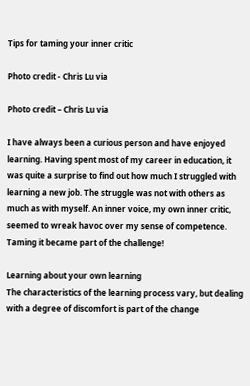Tips for taming your inner critic

Photo credit - Chris Lu via

Photo credit – Chris Lu via

I have always been a curious person and have enjoyed learning. Having spent most of my career in education, it was quite a surprise to find out how much I struggled with learning a new job. The struggle was not with others as much as with myself. An inner voice, my own inner critic, seemed to wreak havoc over my sense of competence. Taming it became part of the challenge!

Learning about your own learning
The characteristics of the learning process vary, but dealing with a degree of discomfort is part of the change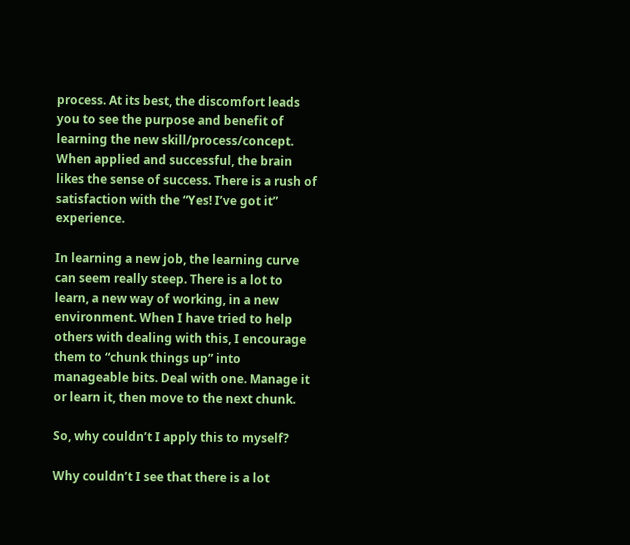process. At its best, the discomfort leads you to see the purpose and benefit of learning the new skill/process/concept. When applied and successful, the brain likes the sense of success. There is a rush of satisfaction with the “Yes! I’ve got it” experience.

In learning a new job, the learning curve can seem really steep. There is a lot to learn, a new way of working, in a new environment. When I have tried to help others with dealing with this, I encourage them to “chunk things up” into manageable bits. Deal with one. Manage it or learn it, then move to the next chunk.

So, why couldn’t I apply this to myself?

Why couldn’t I see that there is a lot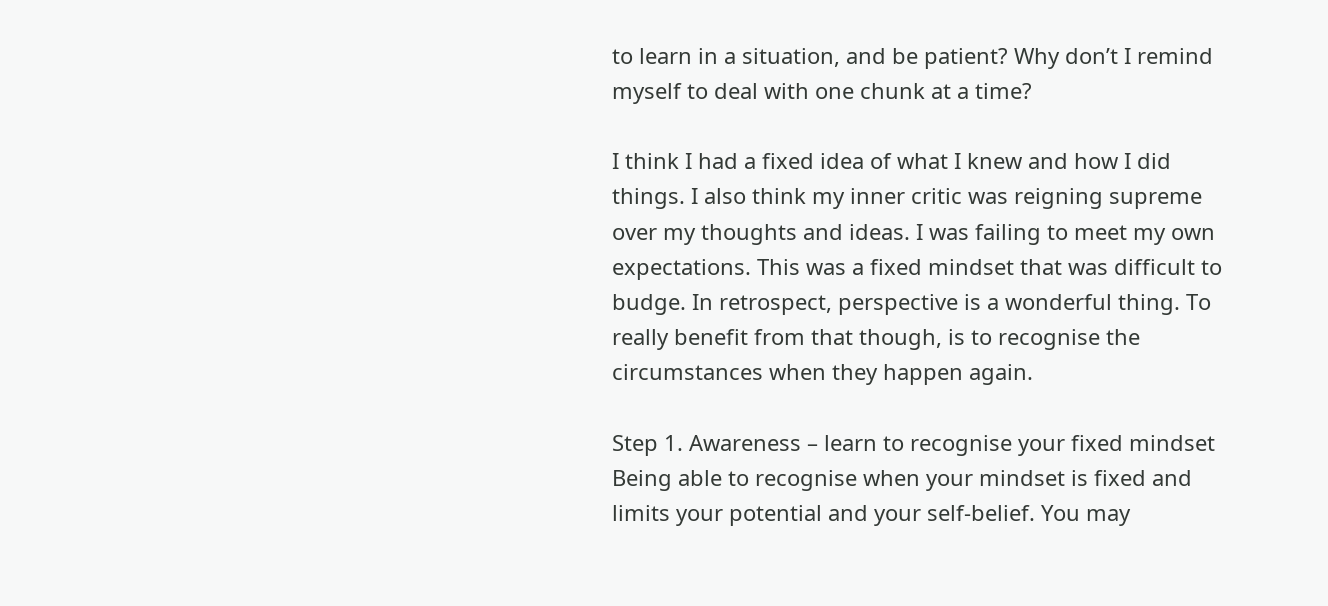to learn in a situation, and be patient? Why don’t I remind myself to deal with one chunk at a time?

I think I had a fixed idea of what I knew and how I did things. I also think my inner critic was reigning supreme over my thoughts and ideas. I was failing to meet my own expectations. This was a fixed mindset that was difficult to budge. In retrospect, perspective is a wonderful thing. To really benefit from that though, is to recognise the circumstances when they happen again.

Step 1. Awareness – learn to recognise your fixed mindset
Being able to recognise when your mindset is fixed and limits your potential and your self-belief. You may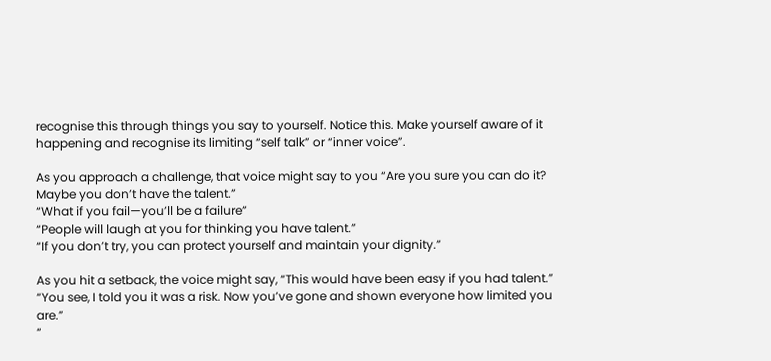recognise this through things you say to yourself. Notice this. Make yourself aware of it happening and recognise its limiting “self talk” or “inner voice”.

As you approach a challenge, that voice might say to you “Are you sure you can do it? Maybe you don’t have the talent.”
“What if you fail—you’ll be a failure”
“People will laugh at you for thinking you have talent.”
“If you don’t try, you can protect yourself and maintain your dignity.”

As you hit a setback, the voice might say, “This would have been easy if you had talent.”
“You see, I told you it was a risk. Now you’ve gone and shown everyone how limited you are.”
“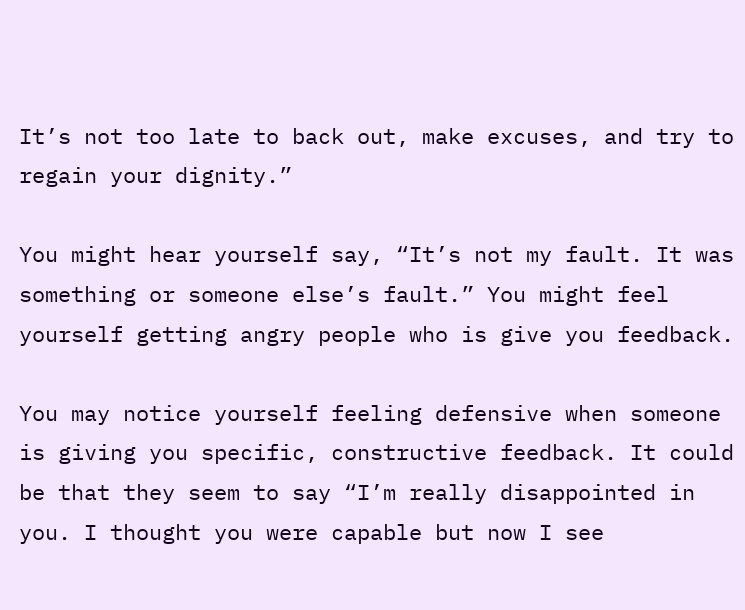It’s not too late to back out, make excuses, and try to regain your dignity.”

You might hear yourself say, “It’s not my fault. It was something or someone else’s fault.” You might feel yourself getting angry people who is give you feedback.

You may notice yourself feeling defensive when someone is giving you specific, constructive feedback. It could be that they seem to say “I’m really disappointed in you. I thought you were capable but now I see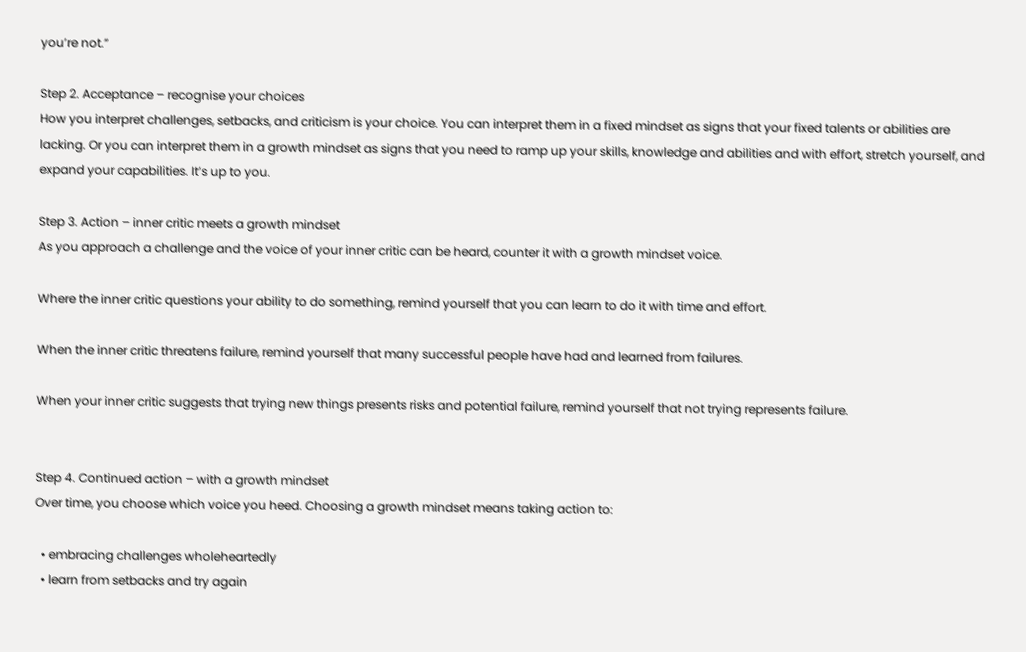you’re not.”

Step 2. Acceptance – recognise your choices
How you interpret challenges, setbacks, and criticism is your choice. You can interpret them in a fixed mindset as signs that your fixed talents or abilities are lacking. Or you can interpret them in a growth mindset as signs that you need to ramp up your skills, knowledge and abilities and with effort, stretch yourself, and expand your capabilities. It’s up to you.

Step 3. Action – inner critic meets a growth mindset
As you approach a challenge and the voice of your inner critic can be heard, counter it with a growth mindset voice.

Where the inner critic questions your ability to do something, remind yourself that you can learn to do it with time and effort.

When the inner critic threatens failure, remind yourself that many successful people have had and learned from failures.

When your inner critic suggests that trying new things presents risks and potential failure, remind yourself that not trying represents failure.


Step 4. Continued action – with a growth mindset
Over time, you choose which voice you heed. Choosing a growth mindset means taking action to:

  • embracing challenges wholeheartedly
  • learn from setbacks and try again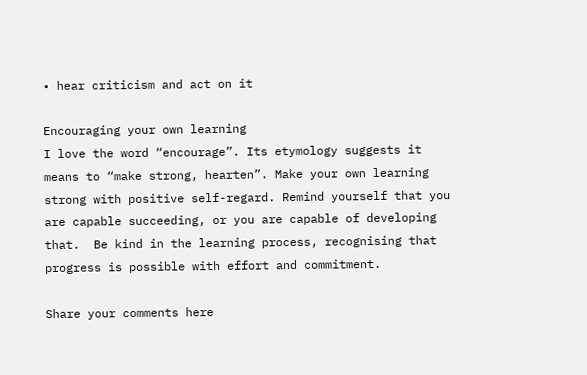• hear criticism and act on it

Encouraging your own learning
I love the word “encourage”. Its etymology suggests it means to “make strong, hearten”. Make your own learning strong with positive self-regard. Remind yourself that you are capable succeeding, or you are capable of developing that.  Be kind in the learning process, recognising that progress is possible with effort and commitment.

Share your comments here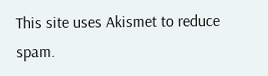This site uses Akismet to reduce spam.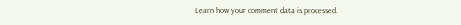Learn how your comment data is processed.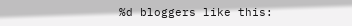%d bloggers like this: